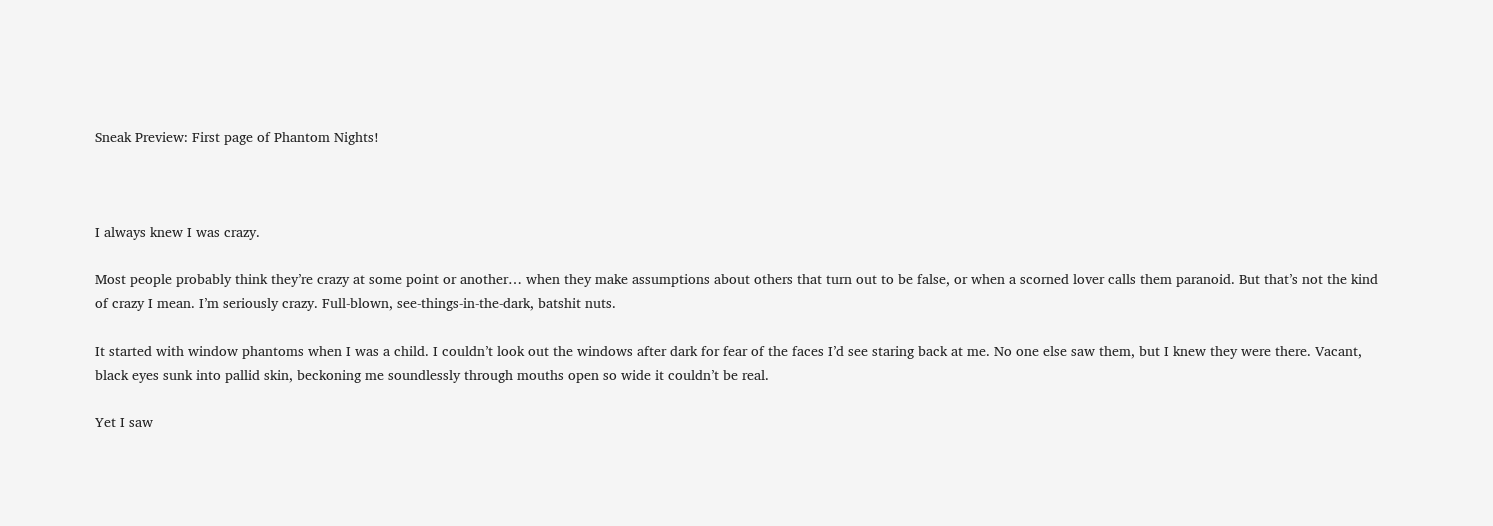Sneak Preview: First page of Phantom Nights!



I always knew I was crazy.

Most people probably think they’re crazy at some point or another… when they make assumptions about others that turn out to be false, or when a scorned lover calls them paranoid. But that’s not the kind of crazy I mean. I’m seriously crazy. Full-blown, see-things-in-the-dark, batshit nuts.

It started with window phantoms when I was a child. I couldn’t look out the windows after dark for fear of the faces I’d see staring back at me. No one else saw them, but I knew they were there. Vacant, black eyes sunk into pallid skin, beckoning me soundlessly through mouths open so wide it couldn’t be real.

Yet I saw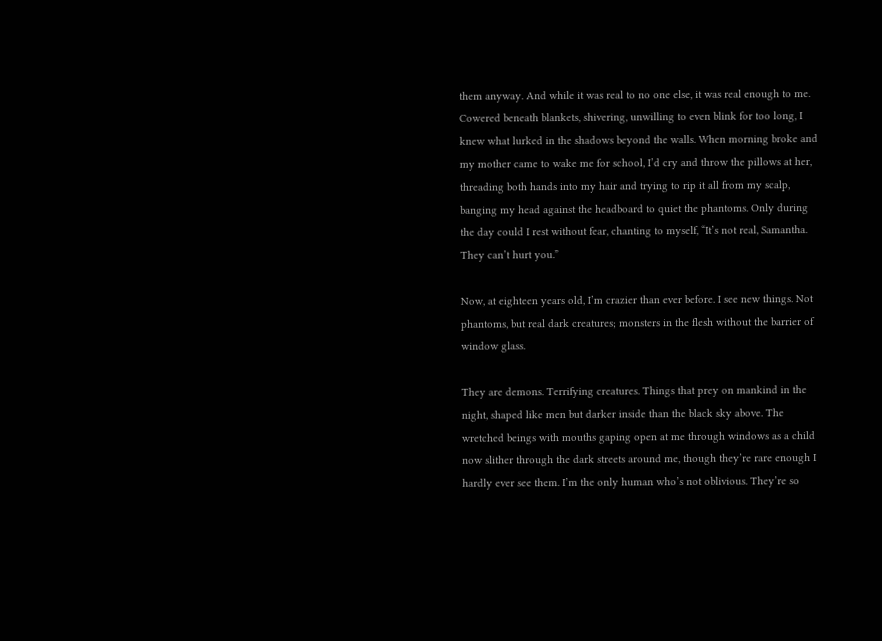them anyway. And while it was real to no one else, it was real enough to me. Cowered beneath blankets, shivering, unwilling to even blink for too long, I knew what lurked in the shadows beyond the walls. When morning broke and my mother came to wake me for school, I’d cry and throw the pillows at her, threading both hands into my hair and trying to rip it all from my scalp, banging my head against the headboard to quiet the phantoms. Only during the day could I rest without fear, chanting to myself, “It’s not real, Samantha. They can’t hurt you.”

Now, at eighteen years old, I’m crazier than ever before. I see new things. Not phantoms, but real dark creatures; monsters in the flesh without the barrier of window glass.

They are demons. Terrifying creatures. Things that prey on mankind in the night, shaped like men but darker inside than the black sky above. The wretched beings with mouths gaping open at me through windows as a child now slither through the dark streets around me, though they’re rare enough I hardly ever see them. I’m the only human who’s not oblivious. They’re so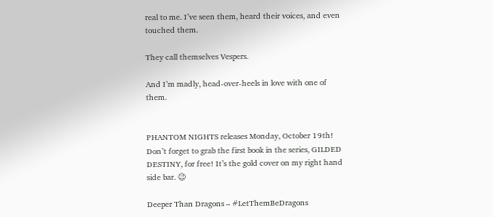real to me. I’ve seen them, heard their voices, and even touched them.

They call themselves Vespers.

And I’m madly, head-over-heels in love with one of them.


PHANTOM NIGHTS releases Monday, October 19th! Don’t forget to grab the first book in the series, GILDED DESTINY, for free! It’s the gold cover on my right hand side bar. 😉

Deeper Than Dragons – #LetThemBeDragons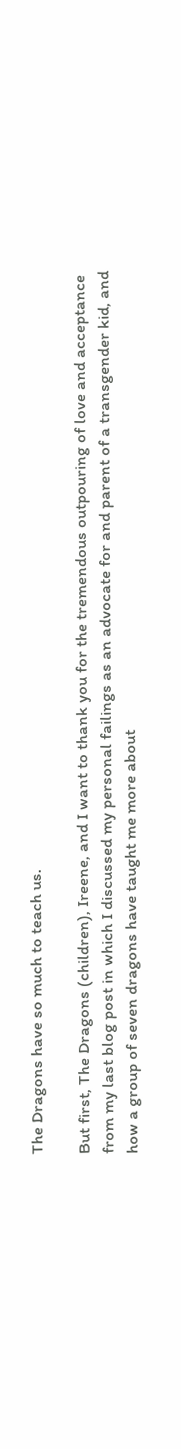The Dragons have so much to teach us.

But first, The Dragons (children), Ireene, and I want to thank you for the tremendous outpouring of love and acceptance from my last blog post in which I discussed my personal failings as an advocate for and parent of a transgender kid, and how a group of seven dragons have taught me more about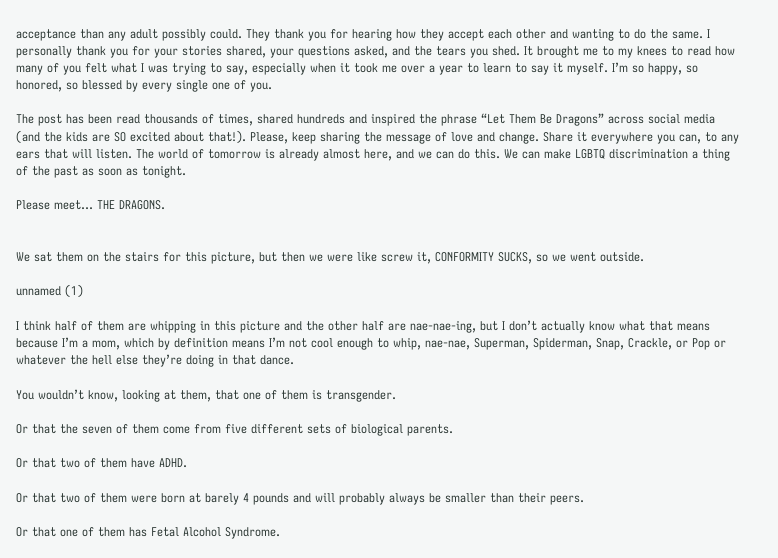acceptance than any adult possibly could. They thank you for hearing how they accept each other and wanting to do the same. I personally thank you for your stories shared, your questions asked, and the tears you shed. It brought me to my knees to read how many of you felt what I was trying to say, especially when it took me over a year to learn to say it myself. I’m so happy, so honored, so blessed by every single one of you.

The post has been read thousands of times, shared hundreds and inspired the phrase “Let Them Be Dragons” across social media (and the kids are SO excited about that!). Please, keep sharing the message of love and change. Share it everywhere you can, to any ears that will listen. The world of tomorrow is already almost here, and we can do this. We can make LGBTQ discrimination a thing of the past as soon as tonight.

Please meet… THE DRAGONS.


We sat them on the stairs for this picture, but then we were like screw it, CONFORMITY SUCKS, so we went outside.

unnamed (1)

I think half of them are whipping in this picture and the other half are nae-nae-ing, but I don’t actually know what that means because I’m a mom, which by definition means I’m not cool enough to whip, nae-nae, Superman, Spiderman, Snap, Crackle, or Pop or whatever the hell else they’re doing in that dance.

You wouldn’t know, looking at them, that one of them is transgender.

Or that the seven of them come from five different sets of biological parents.

Or that two of them have ADHD.

Or that two of them were born at barely 4 pounds and will probably always be smaller than their peers.

Or that one of them has Fetal Alcohol Syndrome.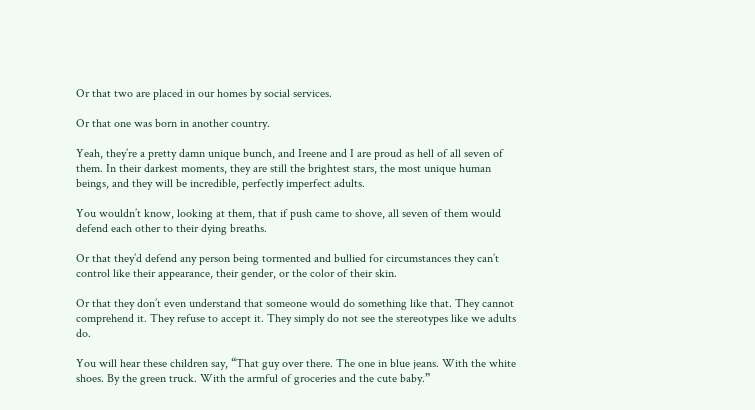Or that two are placed in our homes by social services.

Or that one was born in another country.

Yeah, they’re a pretty damn unique bunch, and Ireene and I are proud as hell of all seven of them. In their darkest moments, they are still the brightest stars, the most unique human beings, and they will be incredible, perfectly imperfect adults.

You wouldn’t know, looking at them, that if push came to shove, all seven of them would defend each other to their dying breaths.

Or that they’d defend any person being tormented and bullied for circumstances they can’t control like their appearance, their gender, or the color of their skin.

Or that they don’t even understand that someone would do something like that. They cannot comprehend it. They refuse to accept it. They simply do not see the stereotypes like we adults do.

You will hear these children say, “That guy over there. The one in blue jeans. With the white shoes. By the green truck. With the armful of groceries and the cute baby.”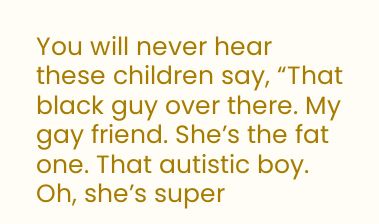You will never hear these children say, “That black guy over there. My gay friend. She’s the fat one. That autistic boy. Oh, she’s super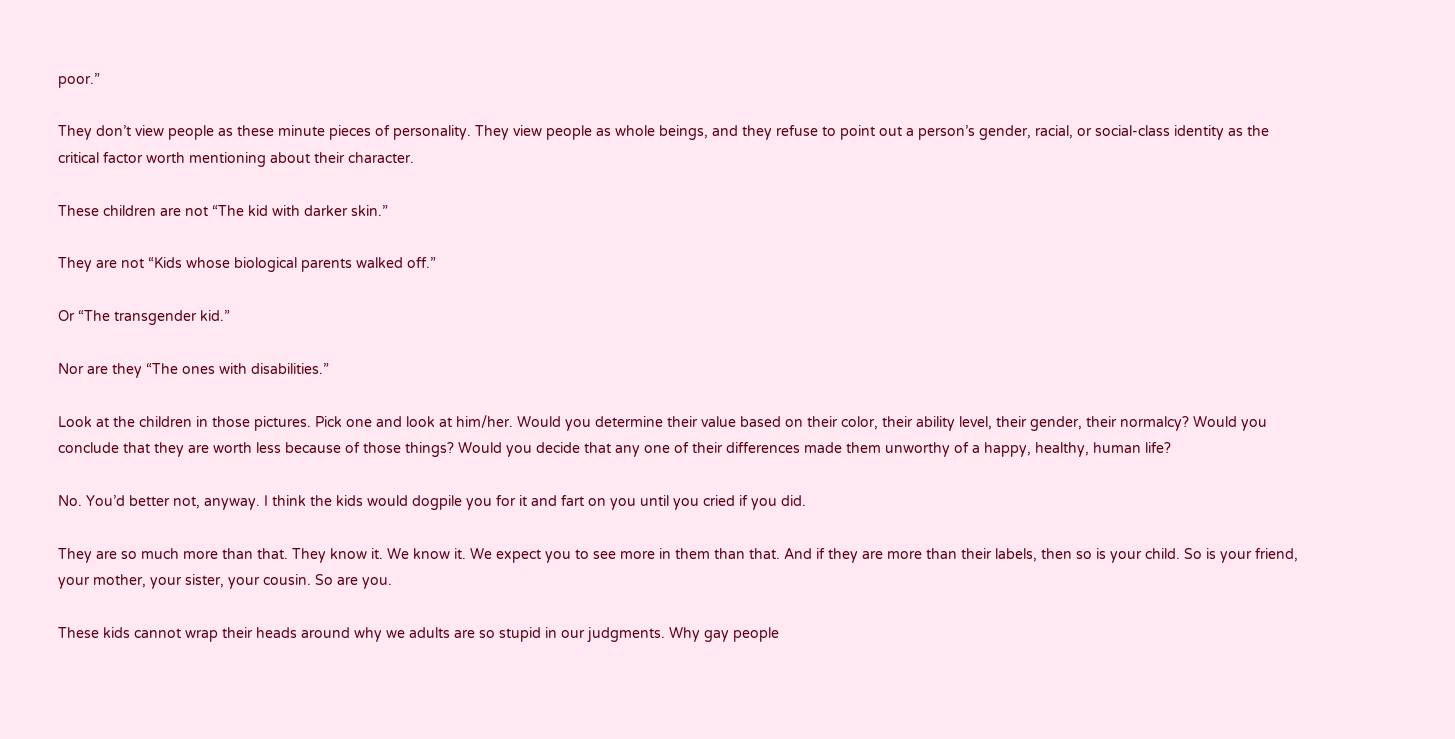poor.”

They don’t view people as these minute pieces of personality. They view people as whole beings, and they refuse to point out a person’s gender, racial, or social-class identity as the critical factor worth mentioning about their character.

These children are not “The kid with darker skin.”

They are not “Kids whose biological parents walked off.”

Or “The transgender kid.”

Nor are they “The ones with disabilities.”

Look at the children in those pictures. Pick one and look at him/her. Would you determine their value based on their color, their ability level, their gender, their normalcy? Would you conclude that they are worth less because of those things? Would you decide that any one of their differences made them unworthy of a happy, healthy, human life?

No. You’d better not, anyway. I think the kids would dogpile you for it and fart on you until you cried if you did.

They are so much more than that. They know it. We know it. We expect you to see more in them than that. And if they are more than their labels, then so is your child. So is your friend, your mother, your sister, your cousin. So are you.

These kids cannot wrap their heads around why we adults are so stupid in our judgments. Why gay people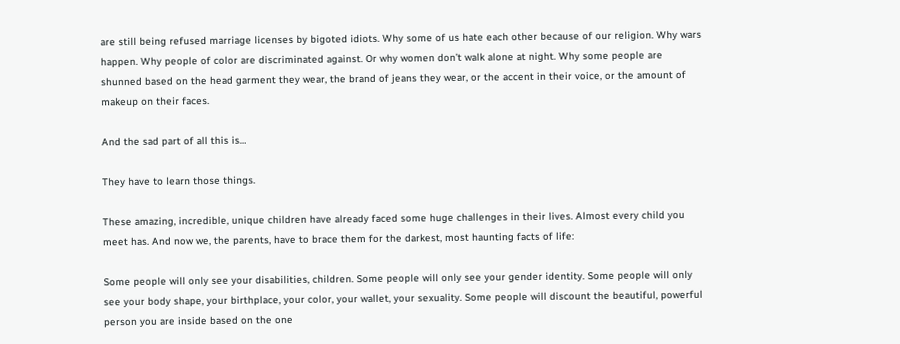are still being refused marriage licenses by bigoted idiots. Why some of us hate each other because of our religion. Why wars happen. Why people of color are discriminated against. Or why women don’t walk alone at night. Why some people are shunned based on the head garment they wear, the brand of jeans they wear, or the accent in their voice, or the amount of makeup on their faces.

And the sad part of all this is…

They have to learn those things.

These amazing, incredible, unique children have already faced some huge challenges in their lives. Almost every child you meet has. And now we, the parents, have to brace them for the darkest, most haunting facts of life:

Some people will only see your disabilities, children. Some people will only see your gender identity. Some people will only see your body shape, your birthplace, your color, your wallet, your sexuality. Some people will discount the beautiful, powerful person you are inside based on the one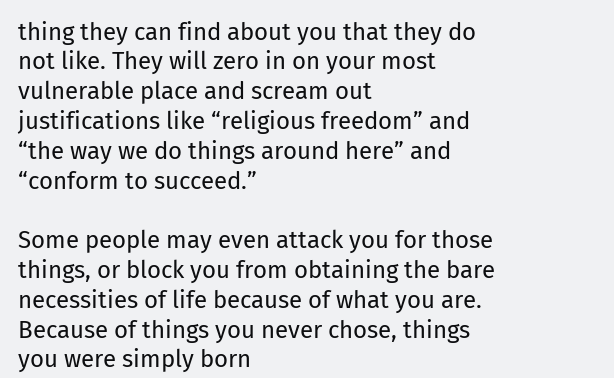thing they can find about you that they do not like. They will zero in on your most vulnerable place and scream out justifications like “religious freedom” and “the way we do things around here” and “conform to succeed.”

Some people may even attack you for those things, or block you from obtaining the bare necessities of life because of what you are. Because of things you never chose, things you were simply born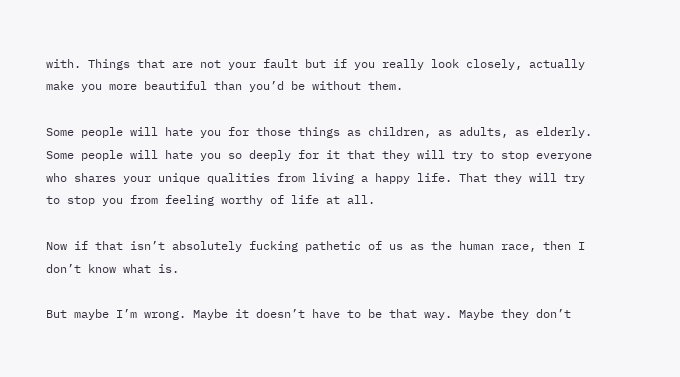with. Things that are not your fault but if you really look closely, actually make you more beautiful than you’d be without them.

Some people will hate you for those things as children, as adults, as elderly. Some people will hate you so deeply for it that they will try to stop everyone who shares your unique qualities from living a happy life. That they will try to stop you from feeling worthy of life at all.

Now if that isn’t absolutely fucking pathetic of us as the human race, then I don’t know what is.

But maybe I’m wrong. Maybe it doesn’t have to be that way. Maybe they don’t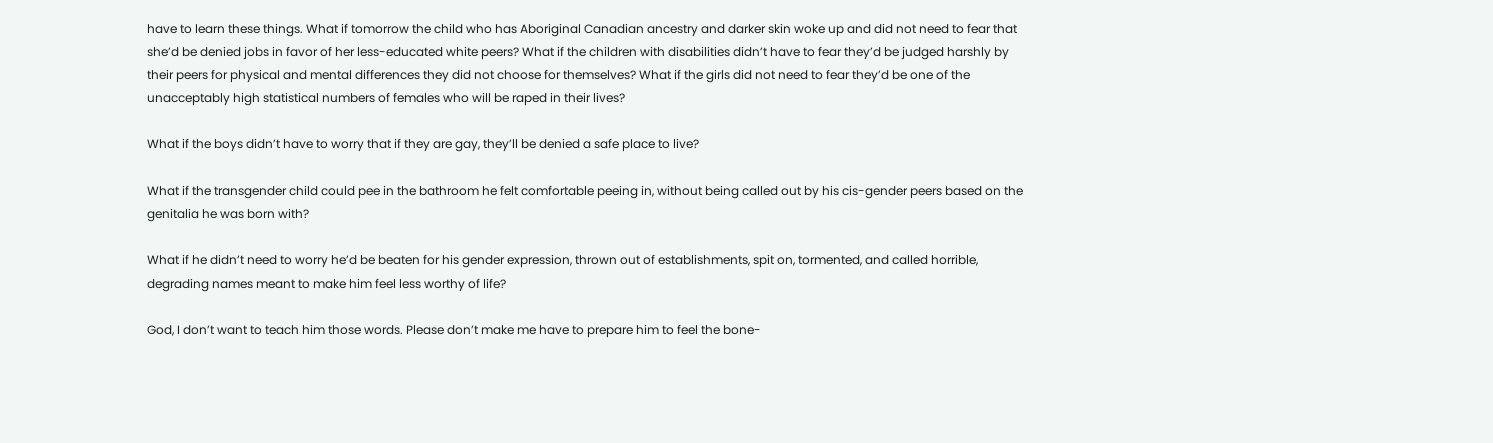have to learn these things. What if tomorrow the child who has Aboriginal Canadian ancestry and darker skin woke up and did not need to fear that she’d be denied jobs in favor of her less-educated white peers? What if the children with disabilities didn’t have to fear they’d be judged harshly by their peers for physical and mental differences they did not choose for themselves? What if the girls did not need to fear they’d be one of the unacceptably high statistical numbers of females who will be raped in their lives?

What if the boys didn’t have to worry that if they are gay, they’ll be denied a safe place to live?

What if the transgender child could pee in the bathroom he felt comfortable peeing in, without being called out by his cis-gender peers based on the genitalia he was born with?

What if he didn’t need to worry he’d be beaten for his gender expression, thrown out of establishments, spit on, tormented, and called horrible, degrading names meant to make him feel less worthy of life?

God, I don’t want to teach him those words. Please don’t make me have to prepare him to feel the bone-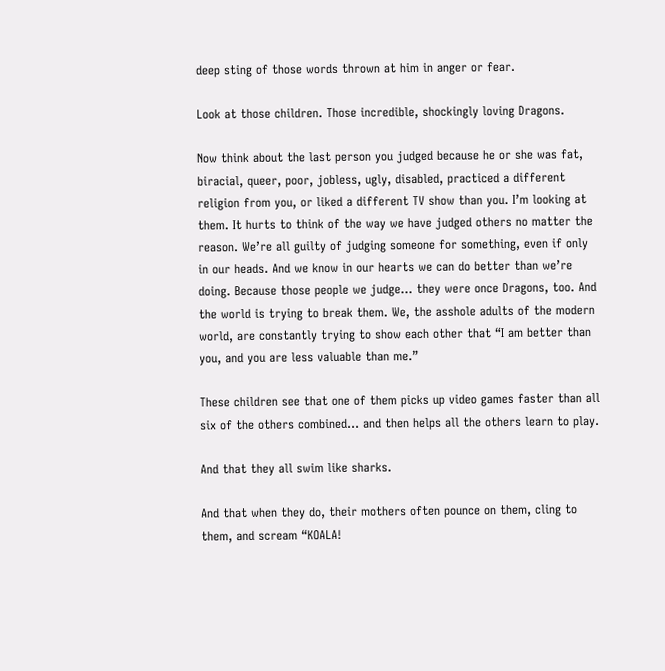deep sting of those words thrown at him in anger or fear.

Look at those children. Those incredible, shockingly loving Dragons.

Now think about the last person you judged because he or she was fat, biracial, queer, poor, jobless, ugly, disabled, practiced a different religion from you, or liked a different TV show than you. I’m looking at them. It hurts to think of the way we have judged others no matter the reason. We’re all guilty of judging someone for something, even if only in our heads. And we know in our hearts we can do better than we’re doing. Because those people we judge… they were once Dragons, too. And the world is trying to break them. We, the asshole adults of the modern world, are constantly trying to show each other that “I am better than you, and you are less valuable than me.”

These children see that one of them picks up video games faster than all six of the others combined… and then helps all the others learn to play.

And that they all swim like sharks.

And that when they do, their mothers often pounce on them, cling to them, and scream “KOALA!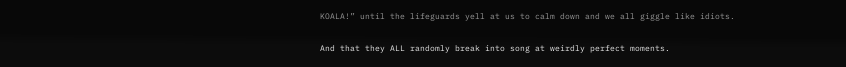KOALA!” until the lifeguards yell at us to calm down and we all giggle like idiots.

And that they ALL randomly break into song at weirdly perfect moments.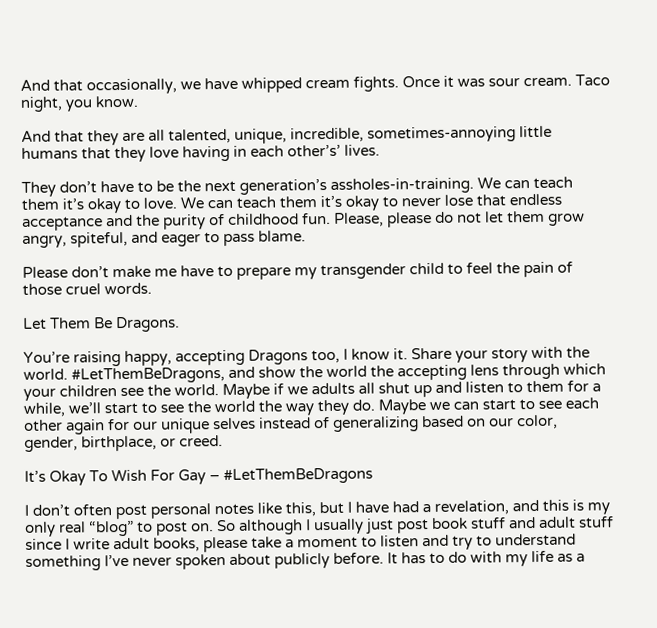And that occasionally, we have whipped cream fights. Once it was sour cream. Taco night, you know.

And that they are all talented, unique, incredible, sometimes-annoying little humans that they love having in each other’s’ lives.

They don’t have to be the next generation’s assholes-in-training. We can teach them it’s okay to love. We can teach them it’s okay to never lose that endless acceptance and the purity of childhood fun. Please, please do not let them grow angry, spiteful, and eager to pass blame.

Please don’t make me have to prepare my transgender child to feel the pain of those cruel words.

Let Them Be Dragons.

You’re raising happy, accepting Dragons too, I know it. Share your story with the world. #LetThemBeDragons, and show the world the accepting lens through which your children see the world. Maybe if we adults all shut up and listen to them for a while, we’ll start to see the world the way they do. Maybe we can start to see each other again for our unique selves instead of generalizing based on our color, gender, birthplace, or creed.

It’s Okay To Wish For Gay – #LetThemBeDragons

I don’t often post personal notes like this, but I have had a revelation, and this is my only real “blog” to post on. So although I usually just post book stuff and adult stuff since I write adult books, please take a moment to listen and try to understand something I’ve never spoken about publicly before. It has to do with my life as a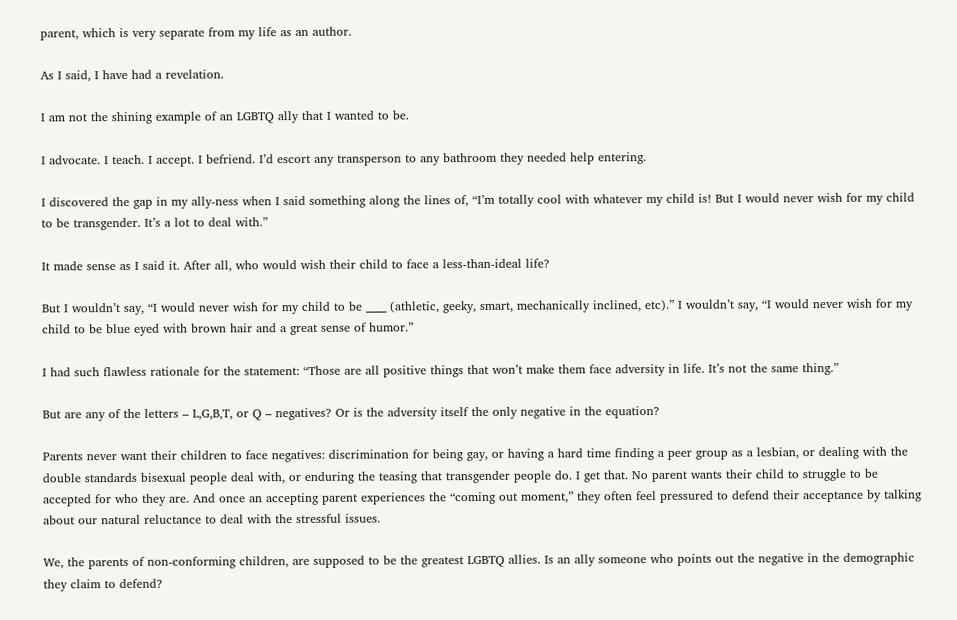parent, which is very separate from my life as an author.

As I said, I have had a revelation.

I am not the shining example of an LGBTQ ally that I wanted to be.

I advocate. I teach. I accept. I befriend. I’d escort any transperson to any bathroom they needed help entering.

I discovered the gap in my ally-ness when I said something along the lines of, “I’m totally cool with whatever my child is! But I would never wish for my child to be transgender. It’s a lot to deal with.”

It made sense as I said it. After all, who would wish their child to face a less-than-ideal life?

But I wouldn’t say, “I would never wish for my child to be ____ (athletic, geeky, smart, mechanically inclined, etc).” I wouldn’t say, “I would never wish for my child to be blue eyed with brown hair and a great sense of humor.”

I had such flawless rationale for the statement: “Those are all positive things that won’t make them face adversity in life. It’s not the same thing.”

But are any of the letters – L,G,B,T, or Q – negatives? Or is the adversity itself the only negative in the equation?

Parents never want their children to face negatives: discrimination for being gay, or having a hard time finding a peer group as a lesbian, or dealing with the double standards bisexual people deal with, or enduring the teasing that transgender people do. I get that. No parent wants their child to struggle to be accepted for who they are. And once an accepting parent experiences the “coming out moment,” they often feel pressured to defend their acceptance by talking about our natural reluctance to deal with the stressful issues.

We, the parents of non-conforming children, are supposed to be the greatest LGBTQ allies. Is an ally someone who points out the negative in the demographic they claim to defend?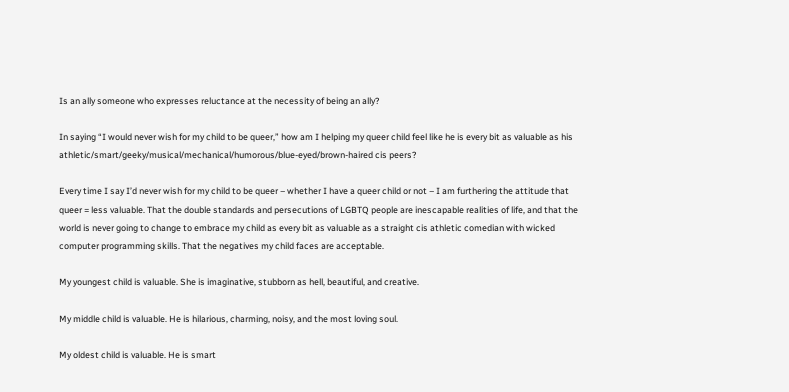Is an ally someone who expresses reluctance at the necessity of being an ally?

In saying “I would never wish for my child to be queer,” how am I helping my queer child feel like he is every bit as valuable as his athletic/smart/geeky/musical/mechanical/humorous/blue-eyed/brown-haired cis peers?

Every time I say I’d never wish for my child to be queer – whether I have a queer child or not – I am furthering the attitude that queer = less valuable. That the double standards and persecutions of LGBTQ people are inescapable realities of life, and that the world is never going to change to embrace my child as every bit as valuable as a straight cis athletic comedian with wicked computer programming skills. That the negatives my child faces are acceptable.

My youngest child is valuable. She is imaginative, stubborn as hell, beautiful, and creative.

My middle child is valuable. He is hilarious, charming, noisy, and the most loving soul.

My oldest child is valuable. He is smart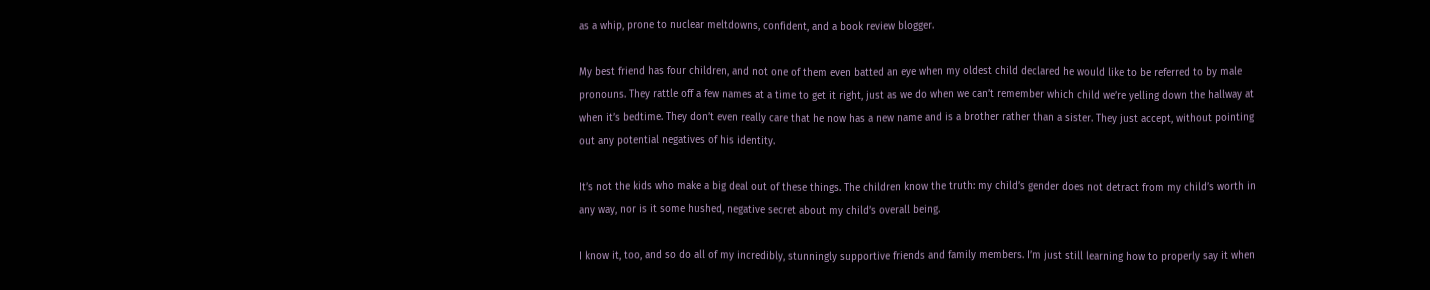as a whip, prone to nuclear meltdowns, confident, and a book review blogger.

My best friend has four children, and not one of them even batted an eye when my oldest child declared he would like to be referred to by male pronouns. They rattle off a few names at a time to get it right, just as we do when we can’t remember which child we’re yelling down the hallway at when it’s bedtime. They don’t even really care that he now has a new name and is a brother rather than a sister. They just accept, without pointing out any potential negatives of his identity.

It’s not the kids who make a big deal out of these things. The children know the truth: my child’s gender does not detract from my child’s worth in any way, nor is it some hushed, negative secret about my child’s overall being.

I know it, too, and so do all of my incredibly, stunningly supportive friends and family members. I’m just still learning how to properly say it when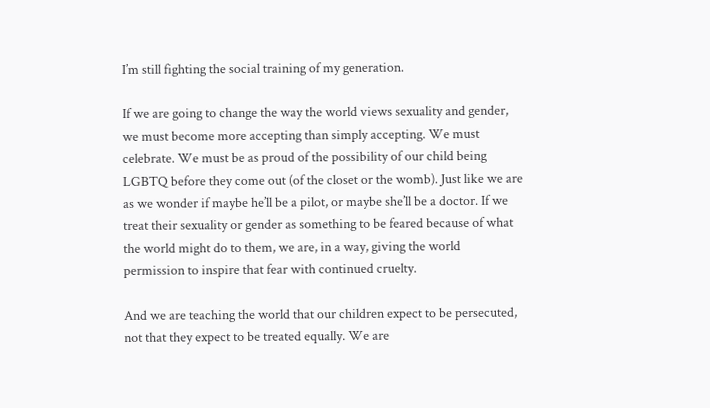I’m still fighting the social training of my generation.

If we are going to change the way the world views sexuality and gender, we must become more accepting than simply accepting. We must celebrate. We must be as proud of the possibility of our child being LGBTQ before they come out (of the closet or the womb). Just like we are as we wonder if maybe he’ll be a pilot, or maybe she’ll be a doctor. If we treat their sexuality or gender as something to be feared because of what the world might do to them, we are, in a way, giving the world permission to inspire that fear with continued cruelty.

And we are teaching the world that our children expect to be persecuted, not that they expect to be treated equally. We are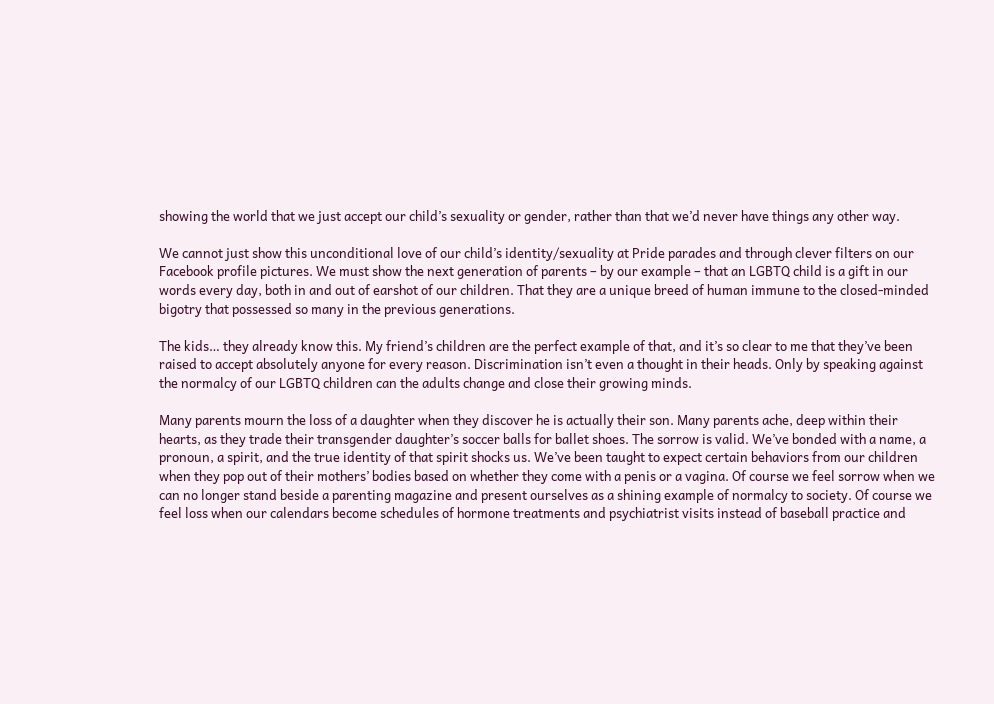showing the world that we just accept our child’s sexuality or gender, rather than that we’d never have things any other way.

We cannot just show this unconditional love of our child’s identity/sexuality at Pride parades and through clever filters on our Facebook profile pictures. We must show the next generation of parents – by our example – that an LGBTQ child is a gift in our words every day, both in and out of earshot of our children. That they are a unique breed of human immune to the closed-minded bigotry that possessed so many in the previous generations.

The kids… they already know this. My friend’s children are the perfect example of that, and it’s so clear to me that they’ve been raised to accept absolutely anyone for every reason. Discrimination isn’t even a thought in their heads. Only by speaking against the normalcy of our LGBTQ children can the adults change and close their growing minds.

Many parents mourn the loss of a daughter when they discover he is actually their son. Many parents ache, deep within their hearts, as they trade their transgender daughter’s soccer balls for ballet shoes. The sorrow is valid. We’ve bonded with a name, a pronoun, a spirit, and the true identity of that spirit shocks us. We’ve been taught to expect certain behaviors from our children when they pop out of their mothers’ bodies based on whether they come with a penis or a vagina. Of course we feel sorrow when we can no longer stand beside a parenting magazine and present ourselves as a shining example of normalcy to society. Of course we feel loss when our calendars become schedules of hormone treatments and psychiatrist visits instead of baseball practice and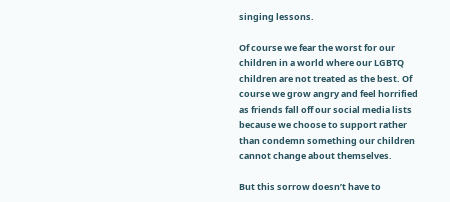singing lessons.

Of course we fear the worst for our children in a world where our LGBTQ children are not treated as the best. Of course we grow angry and feel horrified as friends fall off our social media lists because we choose to support rather than condemn something our children cannot change about themselves.

But this sorrow doesn’t have to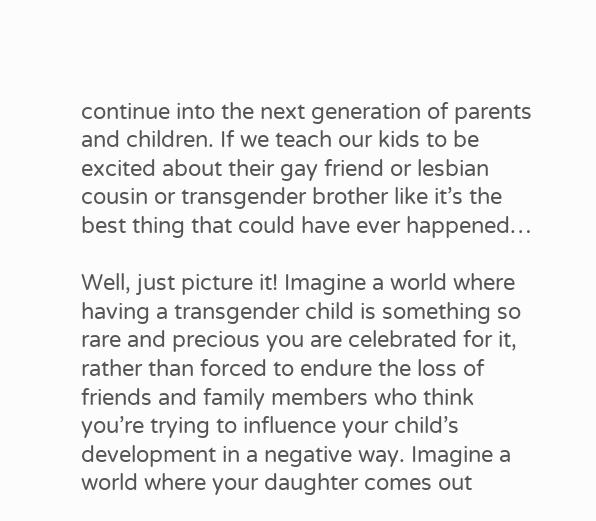continue into the next generation of parents and children. If we teach our kids to be excited about their gay friend or lesbian cousin or transgender brother like it’s the best thing that could have ever happened…

Well, just picture it! Imagine a world where having a transgender child is something so rare and precious you are celebrated for it, rather than forced to endure the loss of friends and family members who think you’re trying to influence your child’s development in a negative way. Imagine a world where your daughter comes out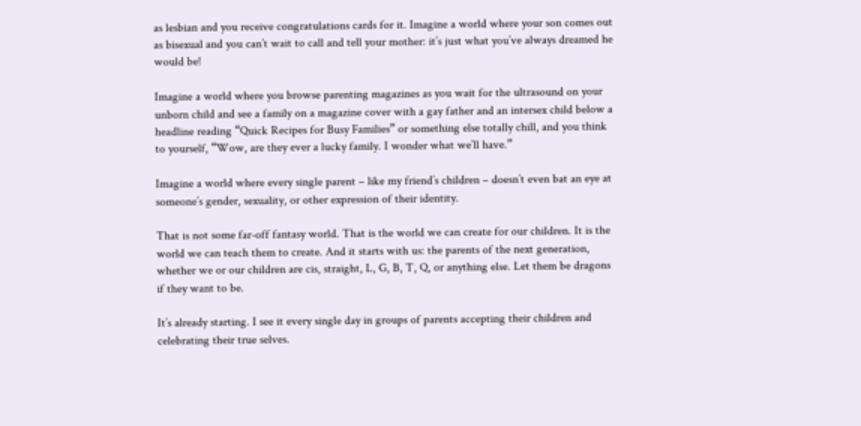as lesbian and you receive congratulations cards for it. Imagine a world where your son comes out as bisexual and you can’t wait to call and tell your mother: it’s just what you’ve always dreamed he would be!

Imagine a world where you browse parenting magazines as you wait for the ultrasound on your unborn child and see a family on a magazine cover with a gay father and an intersex child below a headline reading “Quick Recipes for Busy Families” or something else totally chill, and you think to yourself, “Wow, are they ever a lucky family. I wonder what we’ll have.”

Imagine a world where every single parent – like my friend’s children – doesn’t even bat an eye at someone’s gender, sexuality, or other expression of their identity.

That is not some far-off fantasy world. That is the world we can create for our children. It is the world we can teach them to create. And it starts with us: the parents of the next generation, whether we or our children are cis, straight, L, G, B, T, Q, or anything else. Let them be dragons if they want to be.

It’s already starting. I see it every single day in groups of parents accepting their children and celebrating their true selves.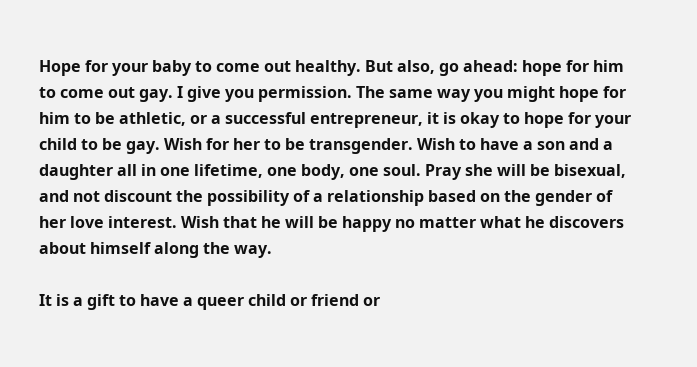Hope for your baby to come out healthy. But also, go ahead: hope for him to come out gay. I give you permission. The same way you might hope for him to be athletic, or a successful entrepreneur, it is okay to hope for your child to be gay. Wish for her to be transgender. Wish to have a son and a daughter all in one lifetime, one body, one soul. Pray she will be bisexual, and not discount the possibility of a relationship based on the gender of her love interest. Wish that he will be happy no matter what he discovers about himself along the way.

It is a gift to have a queer child or friend or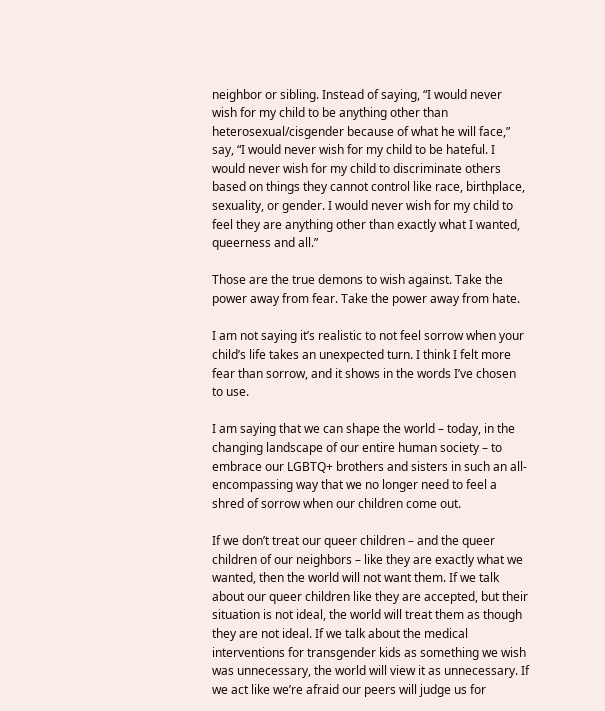neighbor or sibling. Instead of saying, “I would never wish for my child to be anything other than heterosexual/cisgender because of what he will face,” say, “I would never wish for my child to be hateful. I would never wish for my child to discriminate others based on things they cannot control like race, birthplace, sexuality, or gender. I would never wish for my child to feel they are anything other than exactly what I wanted, queerness and all.”

Those are the true demons to wish against. Take the power away from fear. Take the power away from hate.

I am not saying it’s realistic to not feel sorrow when your child’s life takes an unexpected turn. I think I felt more fear than sorrow, and it shows in the words I’ve chosen to use.

I am saying that we can shape the world – today, in the changing landscape of our entire human society – to embrace our LGBTQ+ brothers and sisters in such an all-encompassing way that we no longer need to feel a shred of sorrow when our children come out.

If we don’t treat our queer children – and the queer children of our neighbors – like they are exactly what we wanted, then the world will not want them. If we talk about our queer children like they are accepted, but their situation is not ideal, the world will treat them as though they are not ideal. If we talk about the medical interventions for transgender kids as something we wish was unnecessary, the world will view it as unnecessary. If we act like we’re afraid our peers will judge us for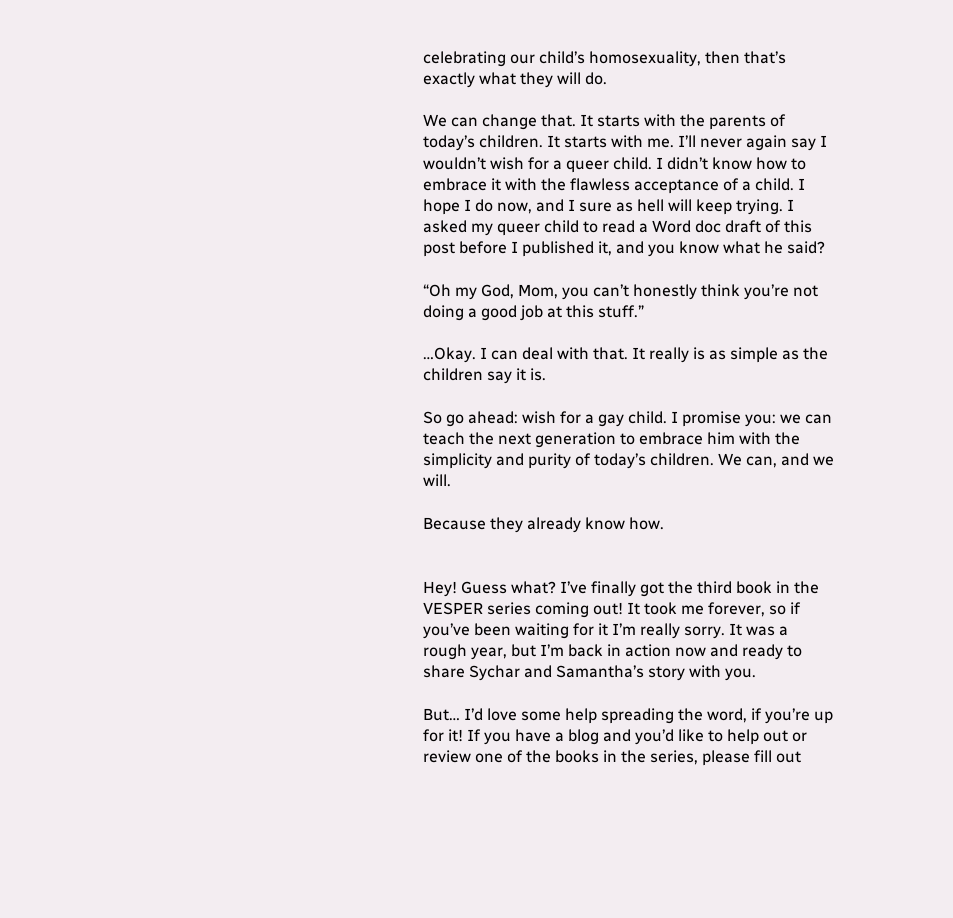celebrating our child’s homosexuality, then that’s exactly what they will do.

We can change that. It starts with the parents of today’s children. It starts with me. I’ll never again say I wouldn’t wish for a queer child. I didn’t know how to embrace it with the flawless acceptance of a child. I hope I do now, and I sure as hell will keep trying. I asked my queer child to read a Word doc draft of this post before I published it, and you know what he said?

“Oh my God, Mom, you can’t honestly think you’re not doing a good job at this stuff.”

…Okay. I can deal with that. It really is as simple as the children say it is.

So go ahead: wish for a gay child. I promise you: we can teach the next generation to embrace him with the simplicity and purity of today’s children. We can, and we will.

Because they already know how.


Hey! Guess what? I’ve finally got the third book in the VESPER series coming out! It took me forever, so if you’ve been waiting for it I’m really sorry. It was a rough year, but I’m back in action now and ready to share Sychar and Samantha’s story with you.

But… I’d love some help spreading the word, if you’re up for it! If you have a blog and you’d like to help out or review one of the books in the series, please fill out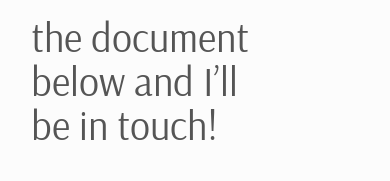the document below and I’ll be in touch!